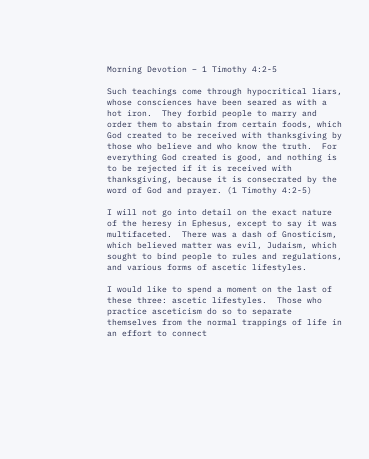Morning Devotion – 1 Timothy 4:2-5

Such teachings come through hypocritical liars, whose consciences have been seared as with a hot iron.  They forbid people to marry and order them to abstain from certain foods, which God created to be received with thanksgiving by those who believe and who know the truth.  For everything God created is good, and nothing is to be rejected if it is received with thanksgiving, because it is consecrated by the word of God and prayer. (1 Timothy 4:2-5)

I will not go into detail on the exact nature of the heresy in Ephesus, except to say it was multifaceted.  There was a dash of Gnosticism, which believed matter was evil, Judaism, which sought to bind people to rules and regulations, and various forms of ascetic lifestyles.

I would like to spend a moment on the last of these three: ascetic lifestyles.  Those who practice asceticism do so to separate themselves from the normal trappings of life in an effort to connect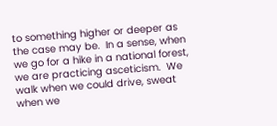to something higher or deeper as the case may be.  In a sense, when we go for a hike in a national forest, we are practicing asceticism.  We walk when we could drive, sweat when we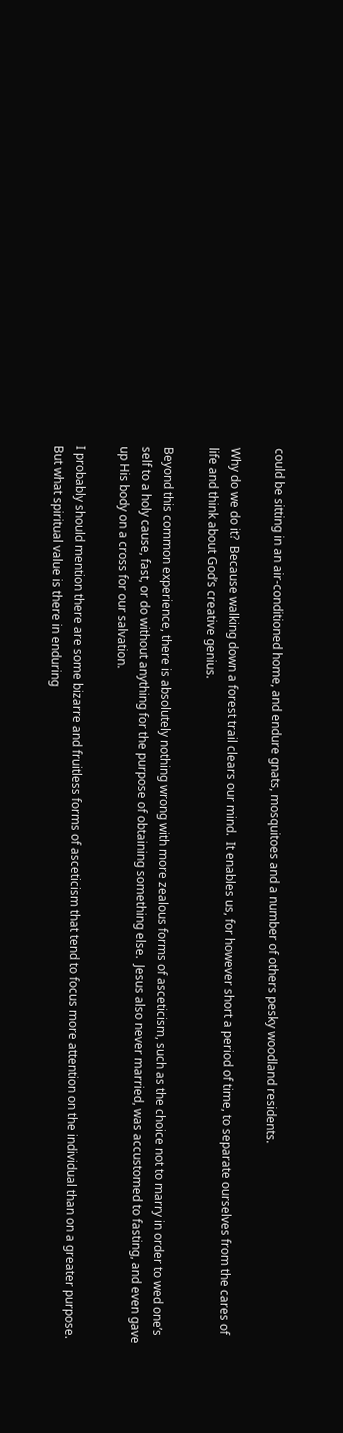could be sitting in an air-conditioned home, and endure gnats, mosquitoes and a number of others pesky woodland residents.

Why do we do it?  Because walking down a forest trail clears our mind.  It enables us, for however short a period of time, to separate ourselves from the cares of life and think about God’s creative genius.

Beyond this common experience, there is absolutely nothing wrong with more zealous forms of asceticism, such as the choice not to marry in order to wed one’s self to a holy cause, fast, or do without anything for the purpose of obtaining something else.  Jesus also never married, was accustomed to fasting, and even gave up His body on a cross for our salvation.

I probably should mention there are some bizarre and fruitless forms of asceticism that tend to focus more attention on the individual than on a greater purpose.  But what spiritual value is there in enduring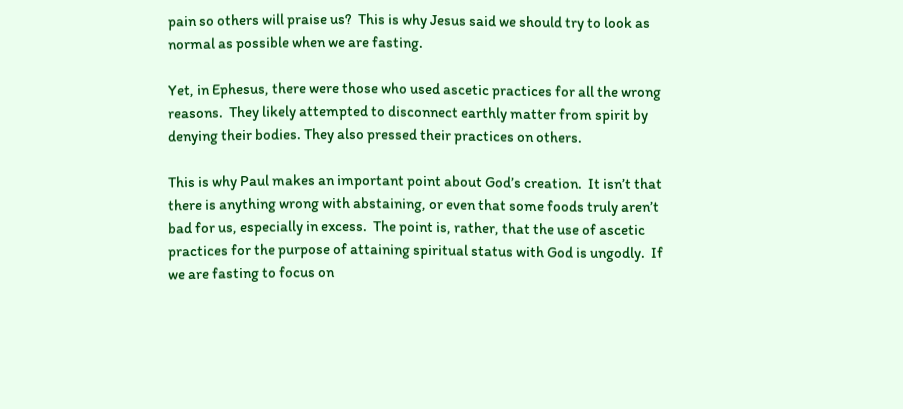pain so others will praise us?  This is why Jesus said we should try to look as normal as possible when we are fasting.

Yet, in Ephesus, there were those who used ascetic practices for all the wrong reasons.  They likely attempted to disconnect earthly matter from spirit by denying their bodies. They also pressed their practices on others.

This is why Paul makes an important point about God’s creation.  It isn’t that there is anything wrong with abstaining, or even that some foods truly aren’t bad for us, especially in excess.  The point is, rather, that the use of ascetic practices for the purpose of attaining spiritual status with God is ungodly.  If we are fasting to focus on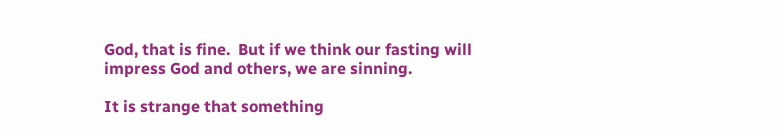God, that is fine.  But if we think our fasting will impress God and others, we are sinning.

It is strange that something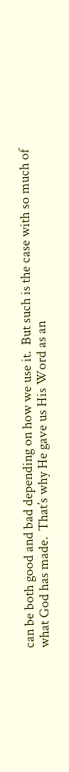can be both good and bad depending on how we use it.  But such is the case with so much of what God has made.  That’s why He gave us His Word as an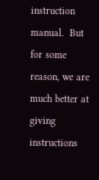instruction manual.  But for some reason, we are much better at giving instructions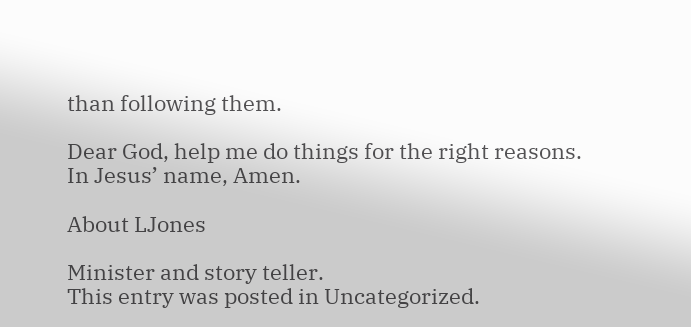than following them.

Dear God, help me do things for the right reasons.  In Jesus’ name, Amen.

About LJones

Minister and story teller.
This entry was posted in Uncategorized.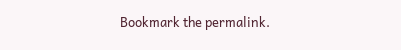Bookmark the permalink.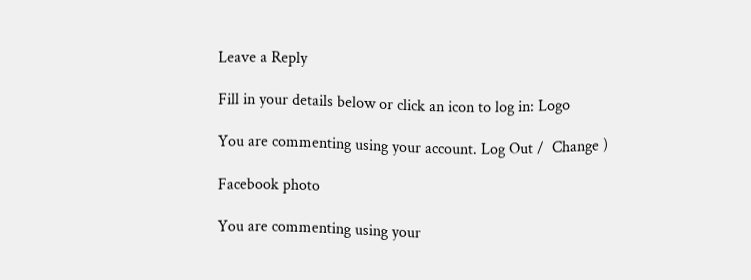Leave a Reply

Fill in your details below or click an icon to log in: Logo

You are commenting using your account. Log Out /  Change )

Facebook photo

You are commenting using your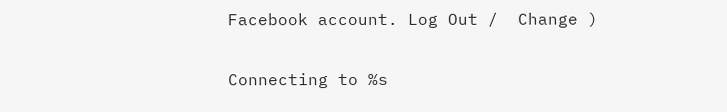Facebook account. Log Out /  Change )

Connecting to %s